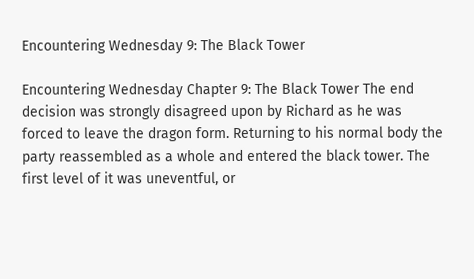Encountering Wednesday 9: The Black Tower

Encountering Wednesday Chapter 9: The Black Tower The end decision was strongly disagreed upon by Richard as he was forced to leave the dragon form. Returning to his normal body the party reassembled as a whole and entered the black tower. The first level of it was uneventful, or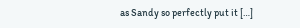as Sandy so perfectly put it […]